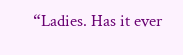“Ladies. Has it ever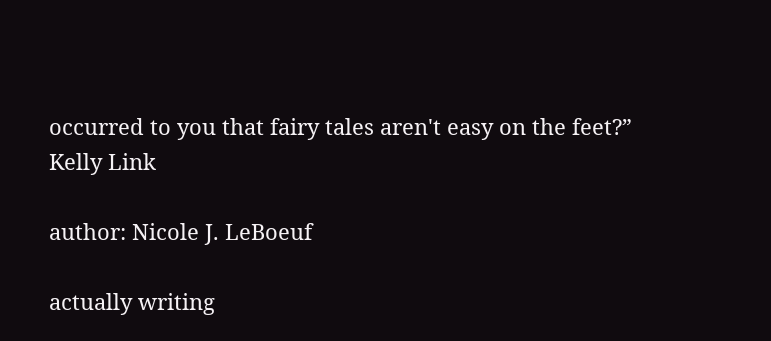occurred to you that fairy tales aren't easy on the feet?”
Kelly Link

author: Nicole J. LeBoeuf

actually writing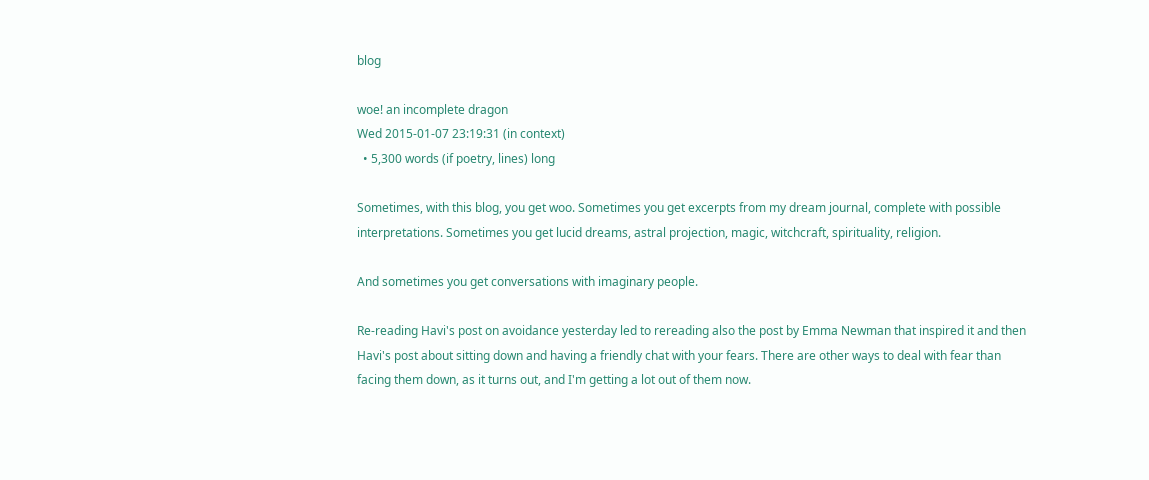blog

woe! an incomplete dragon
Wed 2015-01-07 23:19:31 (in context)
  • 5,300 words (if poetry, lines) long

Sometimes, with this blog, you get woo. Sometimes you get excerpts from my dream journal, complete with possible interpretations. Sometimes you get lucid dreams, astral projection, magic, witchcraft, spirituality, religion.

And sometimes you get conversations with imaginary people.

Re-reading Havi's post on avoidance yesterday led to rereading also the post by Emma Newman that inspired it and then Havi's post about sitting down and having a friendly chat with your fears. There are other ways to deal with fear than facing them down, as it turns out, and I'm getting a lot out of them now.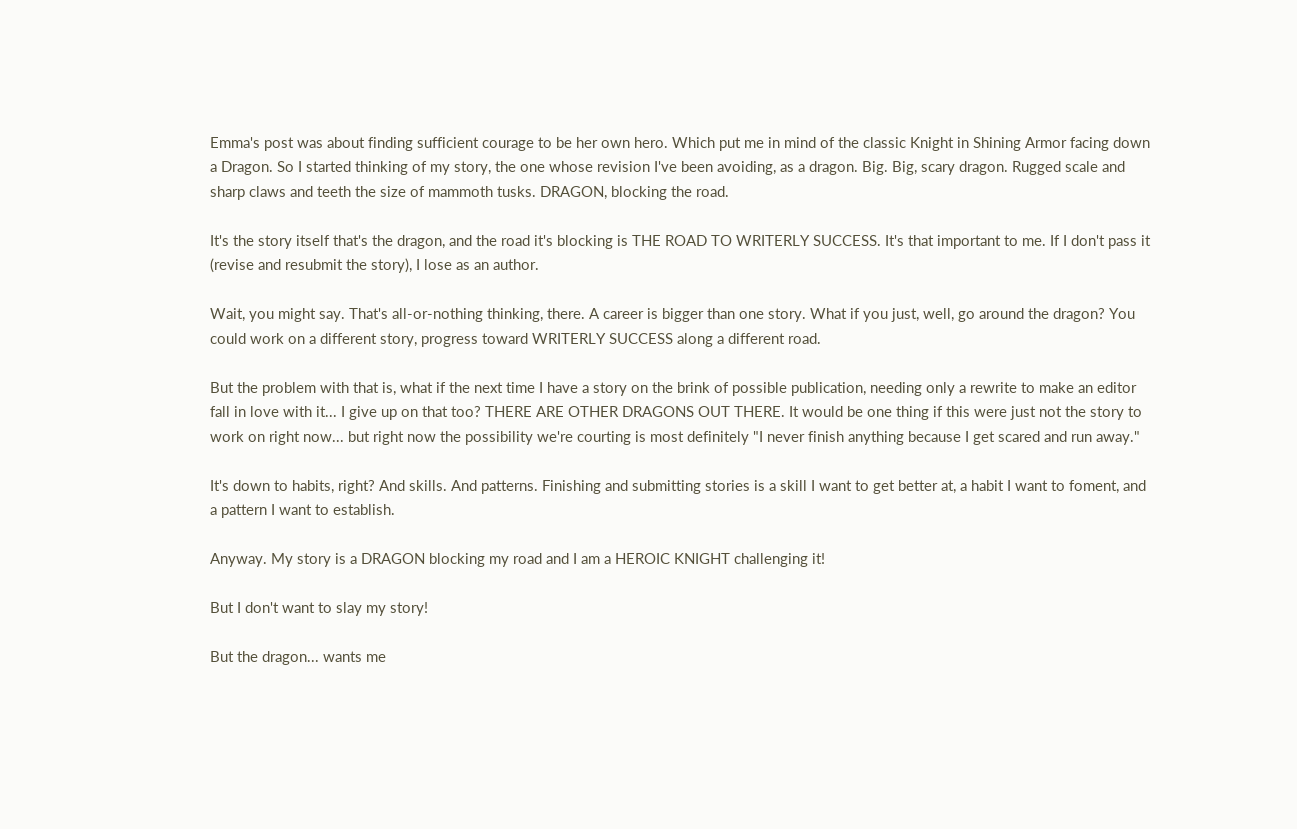Emma's post was about finding sufficient courage to be her own hero. Which put me in mind of the classic Knight in Shining Armor facing down a Dragon. So I started thinking of my story, the one whose revision I've been avoiding, as a dragon. Big. Big, scary dragon. Rugged scale and sharp claws and teeth the size of mammoth tusks. DRAGON, blocking the road.

It's the story itself that's the dragon, and the road it's blocking is THE ROAD TO WRITERLY SUCCESS. It's that important to me. If I don't pass it (revise and resubmit the story), I lose as an author.

Wait, you might say. That's all-or-nothing thinking, there. A career is bigger than one story. What if you just, well, go around the dragon? You could work on a different story, progress toward WRITERLY SUCCESS along a different road.

But the problem with that is, what if the next time I have a story on the brink of possible publication, needing only a rewrite to make an editor fall in love with it... I give up on that too? THERE ARE OTHER DRAGONS OUT THERE. It would be one thing if this were just not the story to work on right now... but right now the possibility we're courting is most definitely "I never finish anything because I get scared and run away."

It's down to habits, right? And skills. And patterns. Finishing and submitting stories is a skill I want to get better at, a habit I want to foment, and a pattern I want to establish.

Anyway. My story is a DRAGON blocking my road and I am a HEROIC KNIGHT challenging it!

But I don't want to slay my story!

But the dragon... wants me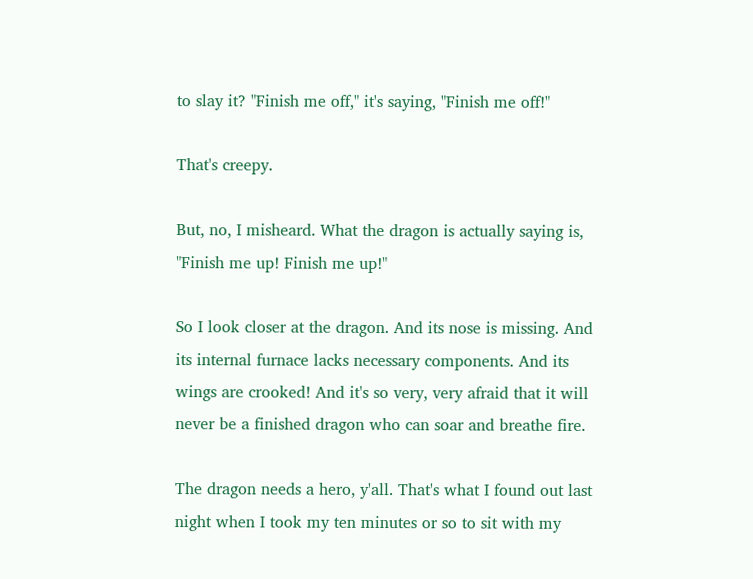to slay it? "Finish me off," it's saying, "Finish me off!"

That's creepy.

But, no, I misheard. What the dragon is actually saying is, "Finish me up! Finish me up!"

So I look closer at the dragon. And its nose is missing. And its internal furnace lacks necessary components. And its wings are crooked! And it's so very, very afraid that it will never be a finished dragon who can soar and breathe fire.

The dragon needs a hero, y'all. That's what I found out last night when I took my ten minutes or so to sit with my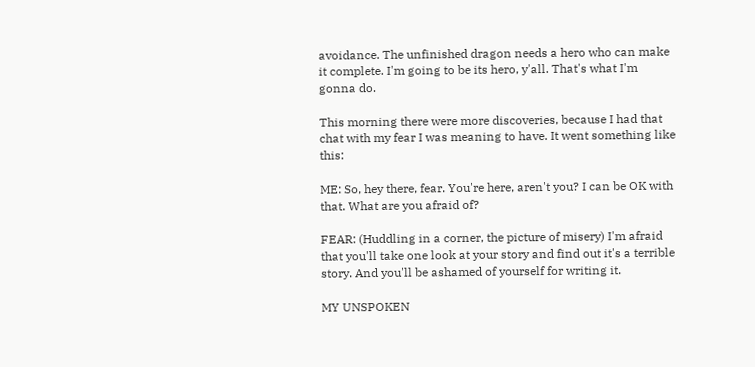avoidance. The unfinished dragon needs a hero who can make it complete. I'm going to be its hero, y'all. That's what I'm gonna do.

This morning there were more discoveries, because I had that chat with my fear I was meaning to have. It went something like this:

ME: So, hey there, fear. You're here, aren't you? I can be OK with that. What are you afraid of?

FEAR: (Huddling in a corner, the picture of misery) I'm afraid that you'll take one look at your story and find out it's a terrible story. And you'll be ashamed of yourself for writing it.

MY UNSPOKEN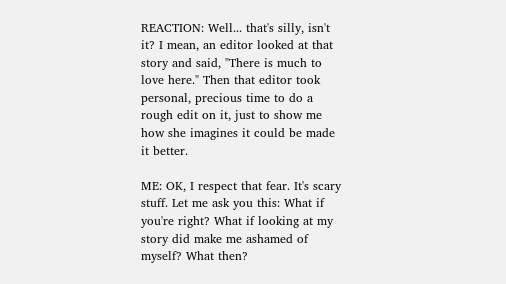REACTION: Well... that's silly, isn't it? I mean, an editor looked at that story and said, "There is much to love here." Then that editor took personal, precious time to do a rough edit on it, just to show me how she imagines it could be made it better.

ME: OK, I respect that fear. It's scary stuff. Let me ask you this: What if you're right? What if looking at my story did make me ashamed of myself? What then?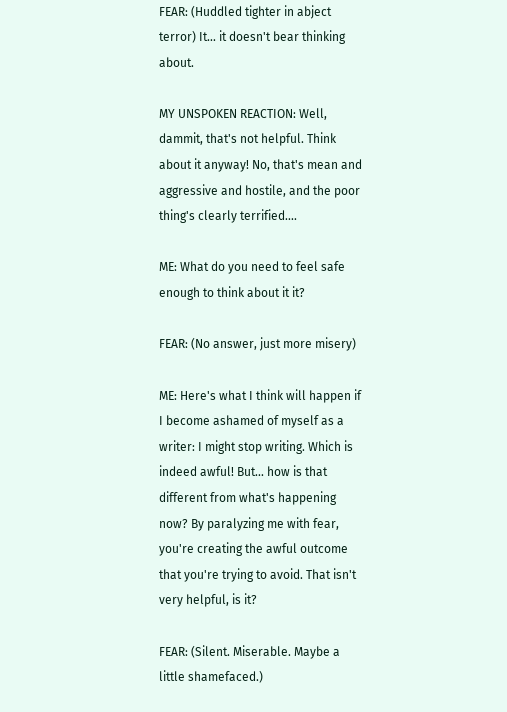FEAR: (Huddled tighter in abject terror) It... it doesn't bear thinking about.

MY UNSPOKEN REACTION: Well, dammit, that's not helpful. Think about it anyway! No, that's mean and aggressive and hostile, and the poor thing's clearly terrified....

ME: What do you need to feel safe enough to think about it it?

FEAR: (No answer, just more misery)

ME: Here's what I think will happen if I become ashamed of myself as a writer: I might stop writing. Which is indeed awful! But... how is that different from what's happening now? By paralyzing me with fear, you're creating the awful outcome that you're trying to avoid. That isn't very helpful, is it?

FEAR: (Silent. Miserable. Maybe a little shamefaced.)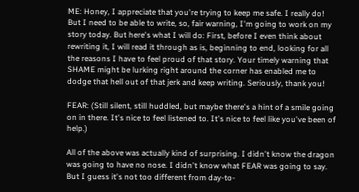ME: Honey, I appreciate that you're trying to keep me safe. I really do! But I need to be able to write, so, fair warning, I'm going to work on my story today. But here's what I will do: First, before I even think about rewriting it, I will read it through as is, beginning to end, looking for all the reasons I have to feel proud of that story. Your timely warning that SHAME might be lurking right around the corner has enabled me to dodge that hell out of that jerk and keep writing. Seriously, thank you!

FEAR: (Still silent, still huddled, but maybe there's a hint of a smile going on in there. It's nice to feel listened to. It's nice to feel like you've been of help.)

All of the above was actually kind of surprising. I didn't know the dragon was going to have no nose. I didn't know what FEAR was going to say. But I guess it's not too different from day-to-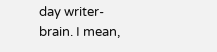day writer-brain. I mean,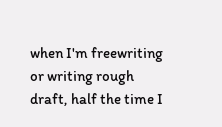when I'm freewriting or writing rough draft, half the time I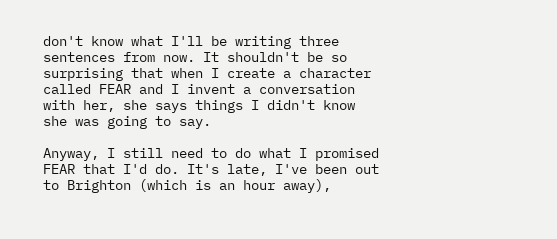don't know what I'll be writing three sentences from now. It shouldn't be so surprising that when I create a character called FEAR and I invent a conversation with her, she says things I didn't know she was going to say.

Anyway, I still need to do what I promised FEAR that I'd do. It's late, I've been out to Brighton (which is an hour away),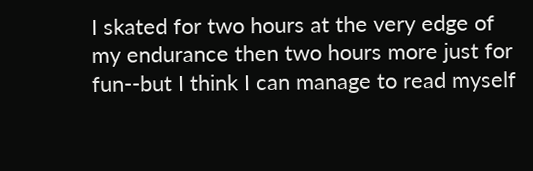I skated for two hours at the very edge of my endurance then two hours more just for fun--but I think I can manage to read myself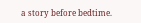a story before bedtime.